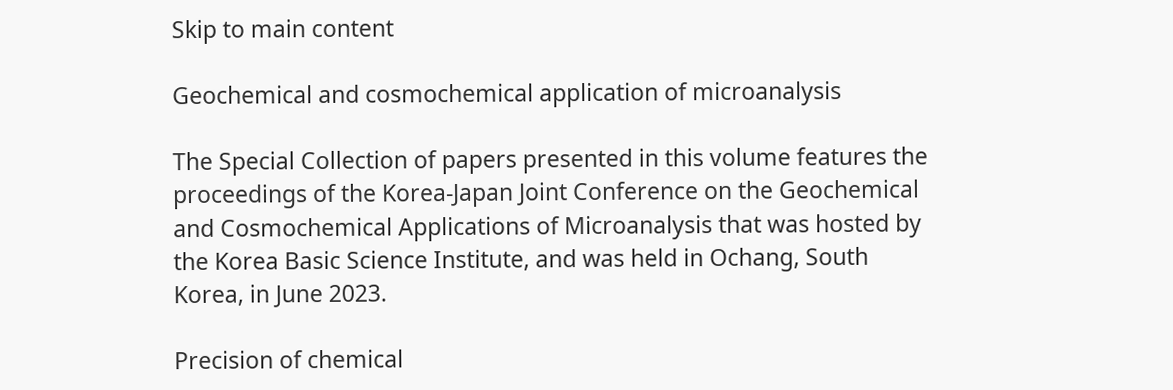Skip to main content

Geochemical and cosmochemical application of microanalysis

The Special Collection of papers presented in this volume features the proceedings of the Korea-Japan Joint Conference on the Geochemical and Cosmochemical Applications of Microanalysis that was hosted by the Korea Basic Science Institute, and was held in Ochang, South Korea, in June 2023.

Precision of chemical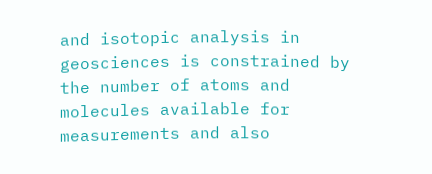and isotopic analysis in geosciences is constrained by the number of atoms and molecules available for measurements and also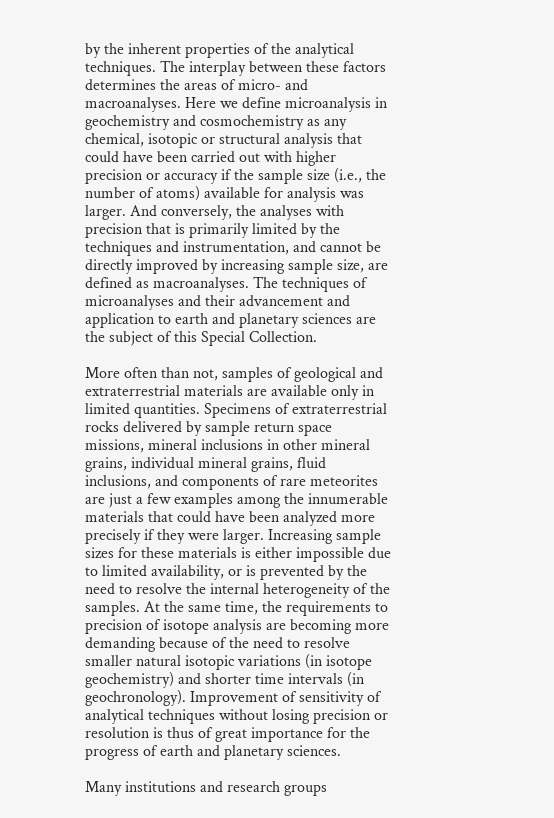by the inherent properties of the analytical techniques. The interplay between these factors determines the areas of micro- and macroanalyses. Here we define microanalysis in geochemistry and cosmochemistry as any chemical, isotopic or structural analysis that could have been carried out with higher precision or accuracy if the sample size (i.e., the number of atoms) available for analysis was larger. And conversely, the analyses with precision that is primarily limited by the techniques and instrumentation, and cannot be directly improved by increasing sample size, are defined as macroanalyses. The techniques of microanalyses and their advancement and application to earth and planetary sciences are the subject of this Special Collection.

More often than not, samples of geological and extraterrestrial materials are available only in limited quantities. Specimens of extraterrestrial rocks delivered by sample return space missions, mineral inclusions in other mineral grains, individual mineral grains, fluid inclusions, and components of rare meteorites are just a few examples among the innumerable materials that could have been analyzed more precisely if they were larger. Increasing sample sizes for these materials is either impossible due to limited availability, or is prevented by the need to resolve the internal heterogeneity of the samples. At the same time, the requirements to precision of isotope analysis are becoming more demanding because of the need to resolve smaller natural isotopic variations (in isotope geochemistry) and shorter time intervals (in geochronology). Improvement of sensitivity of analytical techniques without losing precision or resolution is thus of great importance for the progress of earth and planetary sciences.

Many institutions and research groups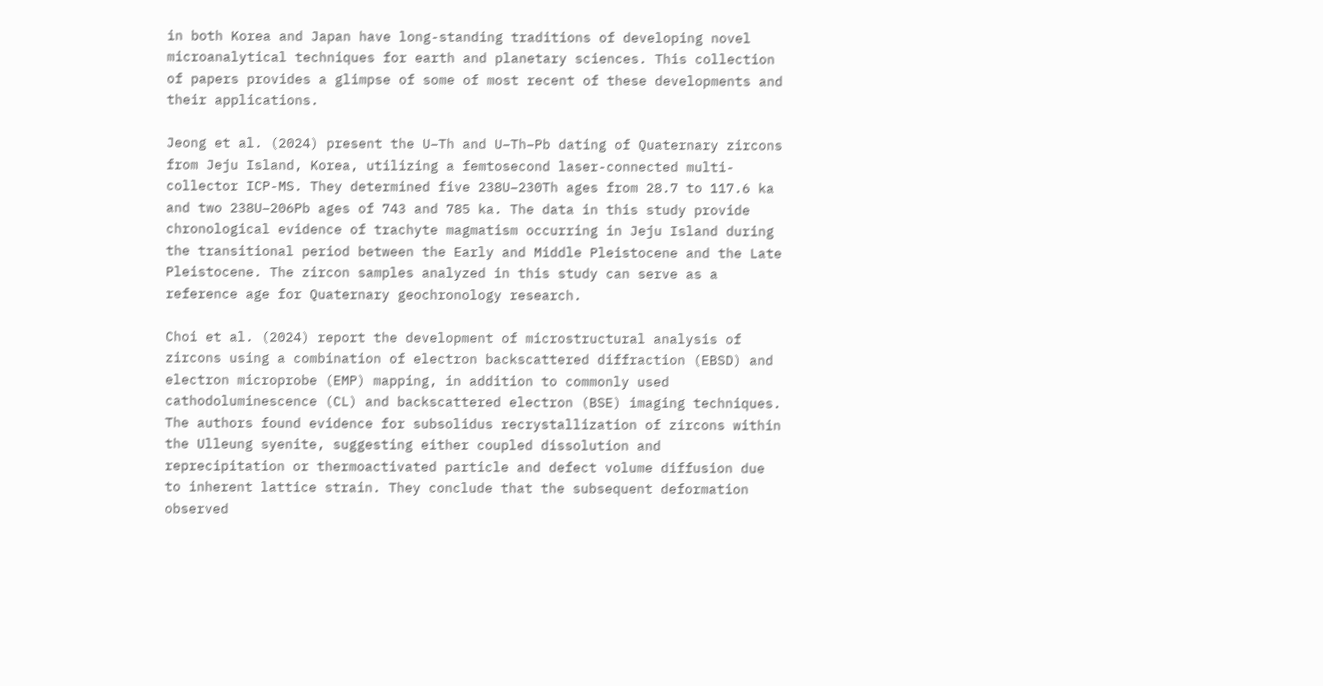in both Korea and Japan have long-standing traditions of developing novel microanalytical techniques for earth and planetary sciences. This collection of papers provides a glimpse of some of most recent of these developments and their applications.

Jeong et al. (2024) present the U–Th and U–Th–Pb dating of Quaternary zircons from Jeju Island, Korea, utilizing a femtosecond laser-connected multi-collector ICP-MS. They determined five 238U–230Th ages from 28.7 to 117.6 ka and two 238U–206Pb ages of 743 and 785 ka. The data in this study provide chronological evidence of trachyte magmatism occurring in Jeju Island during the transitional period between the Early and Middle Pleistocene and the Late Pleistocene. The zircon samples analyzed in this study can serve as a reference age for Quaternary geochronology research.

Choi et al. (2024) report the development of microstructural analysis of zircons using a combination of electron backscattered diffraction (EBSD) and electron microprobe (EMP) mapping, in addition to commonly used cathodoluminescence (CL) and backscattered electron (BSE) imaging techniques. The authors found evidence for subsolidus recrystallization of zircons within the Ulleung syenite, suggesting either coupled dissolution and reprecipitation or thermoactivated particle and defect volume diffusion due to inherent lattice strain. They conclude that the subsequent deformation observed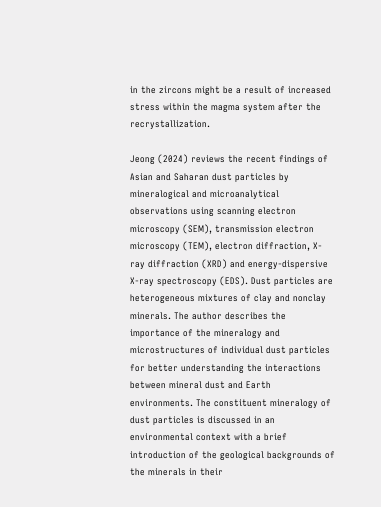in the zircons might be a result of increased stress within the magma system after the recrystallization.

Jeong (2024) reviews the recent findings of Asian and Saharan dust particles by mineralogical and microanalytical observations using scanning electron microscopy (SEM), transmission electron microscopy (TEM), electron diffraction, X-ray diffraction (XRD) and energy-dispersive X-ray spectroscopy (EDS). Dust particles are heterogeneous mixtures of clay and nonclay minerals. The author describes the importance of the mineralogy and microstructures of individual dust particles for better understanding the interactions between mineral dust and Earth environments. The constituent mineralogy of dust particles is discussed in an environmental context with a brief introduction of the geological backgrounds of the minerals in their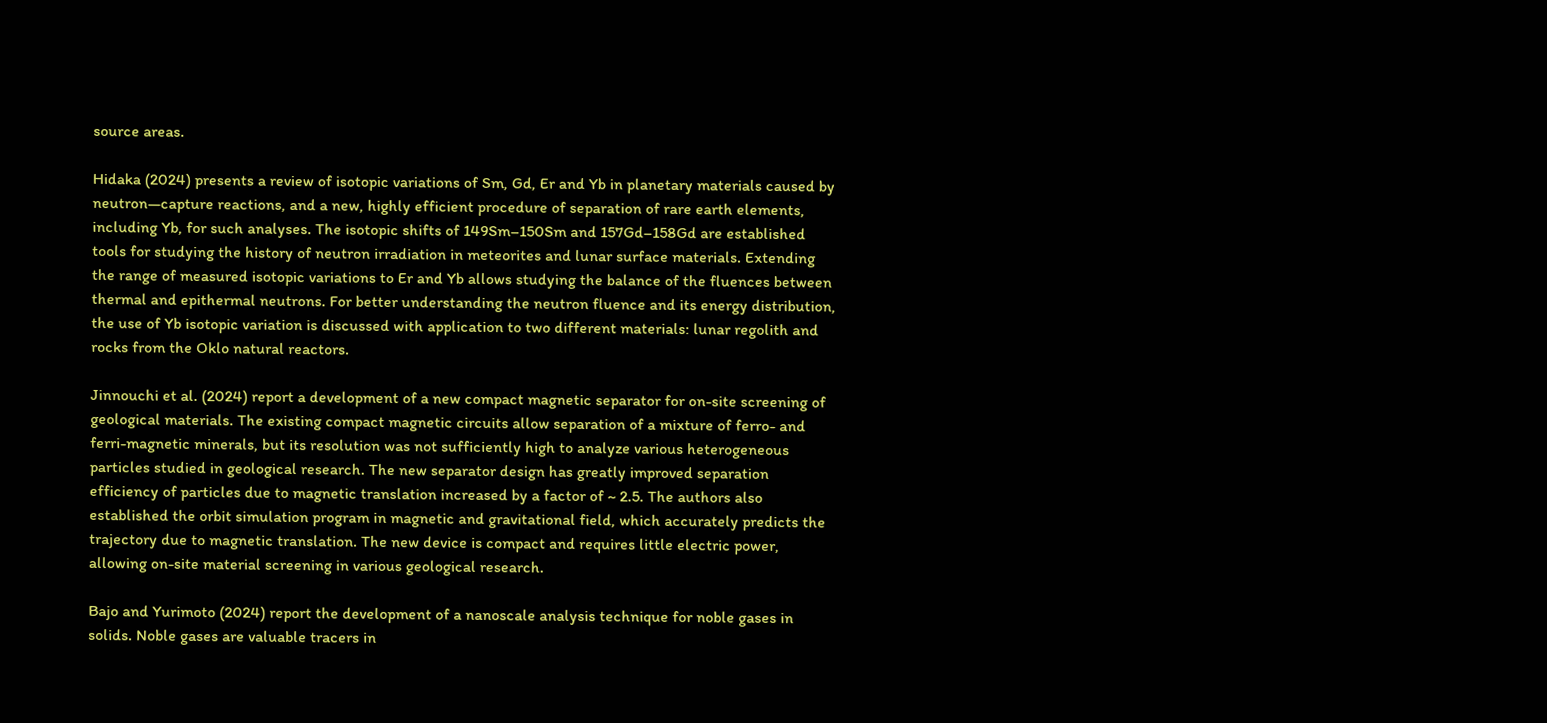source areas.

Hidaka (2024) presents a review of isotopic variations of Sm, Gd, Er and Yb in planetary materials caused by neutron—capture reactions, and a new, highly efficient procedure of separation of rare earth elements, including Yb, for such analyses. The isotopic shifts of 149Sm–150Sm and 157Gd–158Gd are established tools for studying the history of neutron irradiation in meteorites and lunar surface materials. Extending the range of measured isotopic variations to Er and Yb allows studying the balance of the fluences between thermal and epithermal neutrons. For better understanding the neutron fluence and its energy distribution, the use of Yb isotopic variation is discussed with application to two different materials: lunar regolith and rocks from the Oklo natural reactors.

Jinnouchi et al. (2024) report a development of a new compact magnetic separator for on-site screening of geological materials. The existing compact magnetic circuits allow separation of a mixture of ferro- and ferri-magnetic minerals, but its resolution was not sufficiently high to analyze various heterogeneous particles studied in geological research. The new separator design has greatly improved separation efficiency of particles due to magnetic translation increased by a factor of ~ 2.5. The authors also established the orbit simulation program in magnetic and gravitational field, which accurately predicts the trajectory due to magnetic translation. The new device is compact and requires little electric power, allowing on-site material screening in various geological research.

Bajo and Yurimoto (2024) report the development of a nanoscale analysis technique for noble gases in solids. Noble gases are valuable tracers in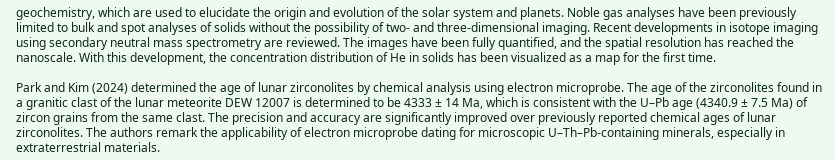geochemistry, which are used to elucidate the origin and evolution of the solar system and planets. Noble gas analyses have been previously limited to bulk and spot analyses of solids without the possibility of two- and three-dimensional imaging. Recent developments in isotope imaging using secondary neutral mass spectrometry are reviewed. The images have been fully quantified, and the spatial resolution has reached the nanoscale. With this development, the concentration distribution of He in solids has been visualized as a map for the first time.

Park and Kim (2024) determined the age of lunar zirconolites by chemical analysis using electron microprobe. The age of the zirconolites found in a granitic clast of the lunar meteorite DEW 12007 is determined to be 4333 ± 14 Ma, which is consistent with the U–Pb age (4340.9 ± 7.5 Ma) of zircon grains from the same clast. The precision and accuracy are significantly improved over previously reported chemical ages of lunar zirconolites. The authors remark the applicability of electron microprobe dating for microscopic U–Th–Pb-containing minerals, especially in extraterrestrial materials.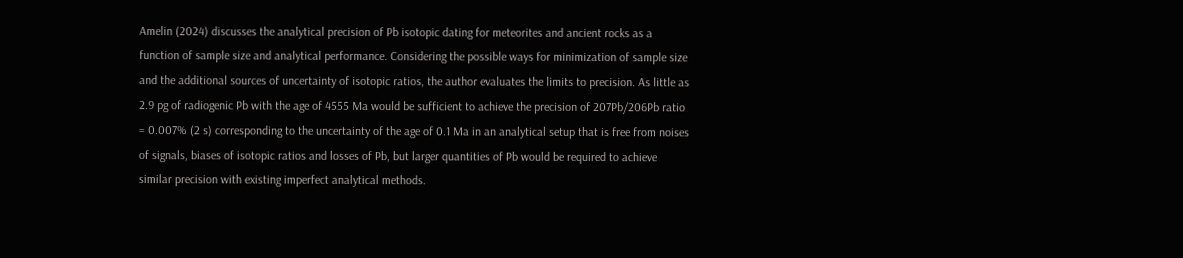Amelin (2024) discusses the analytical precision of Pb isotopic dating for meteorites and ancient rocks as a function of sample size and analytical performance. Considering the possible ways for minimization of sample size and the additional sources of uncertainty of isotopic ratios, the author evaluates the limits to precision. As little as 2.9 pg of radiogenic Pb with the age of 4555 Ma would be sufficient to achieve the precision of 207Pb/206Pb ratio = 0.007% (2 s) corresponding to the uncertainty of the age of 0.1 Ma in an analytical setup that is free from noises of signals, biases of isotopic ratios and losses of Pb, but larger quantities of Pb would be required to achieve similar precision with existing imperfect analytical methods.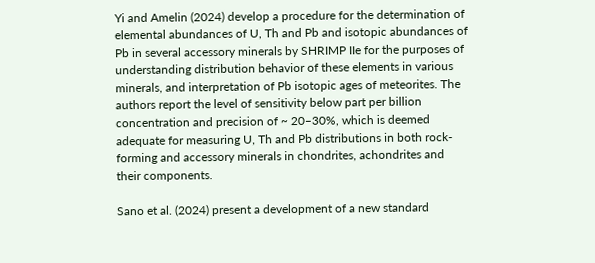Yi and Amelin (2024) develop a procedure for the determination of elemental abundances of U, Th and Pb and isotopic abundances of Pb in several accessory minerals by SHRIMP IIe for the purposes of understanding distribution behavior of these elements in various minerals, and interpretation of Pb isotopic ages of meteorites. The authors report the level of sensitivity below part per billion concentration and precision of ~ 20–30%, which is deemed adequate for measuring U, Th and Pb distributions in both rock-forming and accessory minerals in chondrites, achondrites and their components.

Sano et al. (2024) present a development of a new standard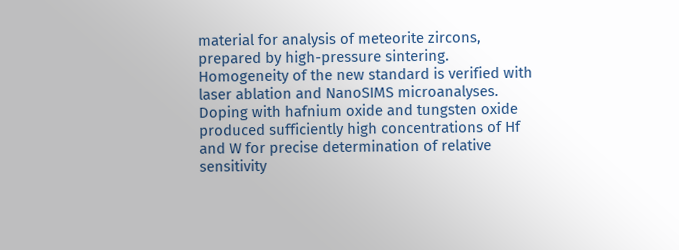material for analysis of meteorite zircons, prepared by high-pressure sintering. Homogeneity of the new standard is verified with laser ablation and NanoSIMS microanalyses. Doping with hafnium oxide and tungsten oxide produced sufficiently high concentrations of Hf and W for precise determination of relative sensitivity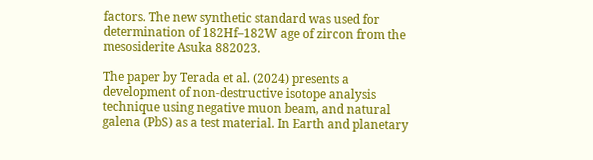factors. The new synthetic standard was used for determination of 182Hf–182W age of zircon from the mesosiderite Asuka 882023.

The paper by Terada et al. (2024) presents a development of non-destructive isotope analysis technique using negative muon beam, and natural galena (PbS) as a test material. In Earth and planetary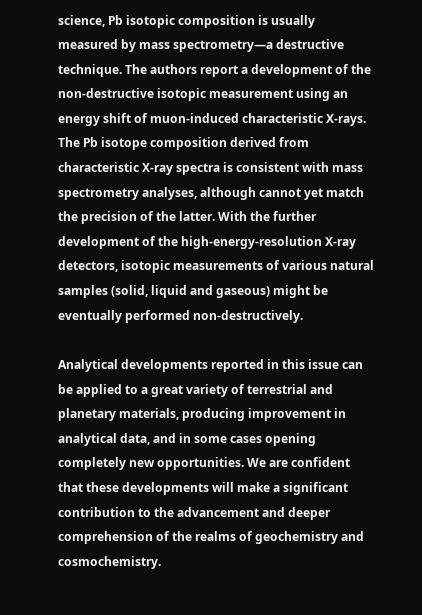science, Pb isotopic composition is usually measured by mass spectrometry—a destructive technique. The authors report a development of the non-destructive isotopic measurement using an energy shift of muon-induced characteristic X-rays. The Pb isotope composition derived from characteristic X-ray spectra is consistent with mass spectrometry analyses, although cannot yet match the precision of the latter. With the further development of the high-energy-resolution X-ray detectors, isotopic measurements of various natural samples (solid, liquid and gaseous) might be eventually performed non-destructively.

Analytical developments reported in this issue can be applied to a great variety of terrestrial and planetary materials, producing improvement in analytical data, and in some cases opening completely new opportunities. We are confident that these developments will make a significant contribution to the advancement and deeper comprehension of the realms of geochemistry and cosmochemistry.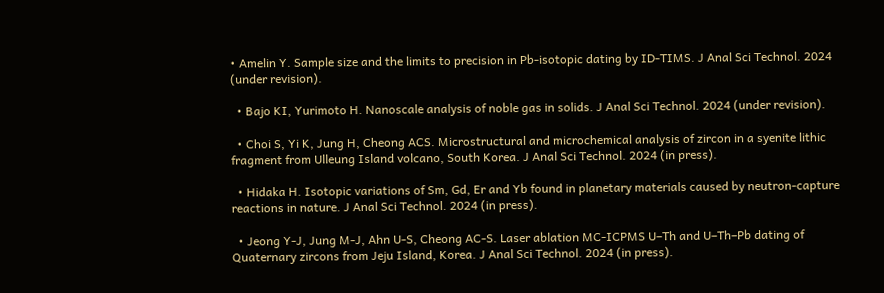• Amelin Y. Sample size and the limits to precision in Pb-isotopic dating by ID-TIMS. J Anal Sci Technol. 2024 (under revision).

  • Bajo KI, Yurimoto H. Nanoscale analysis of noble gas in solids. J Anal Sci Technol. 2024 (under revision).

  • Choi S, Yi K, Jung H, Cheong ACS. Microstructural and microchemical analysis of zircon in a syenite lithic fragment from Ulleung Island volcano, South Korea. J Anal Sci Technol. 2024 (in press).

  • Hidaka H. Isotopic variations of Sm, Gd, Er and Yb found in planetary materials caused by neutron-capture reactions in nature. J Anal Sci Technol. 2024 (in press).

  • Jeong Y-J, Jung M-J, Ahn U-S, Cheong AC-S. Laser ablation MC-ICPMS U–Th and U–Th–Pb dating of Quaternary zircons from Jeju Island, Korea. J Anal Sci Technol. 2024 (in press).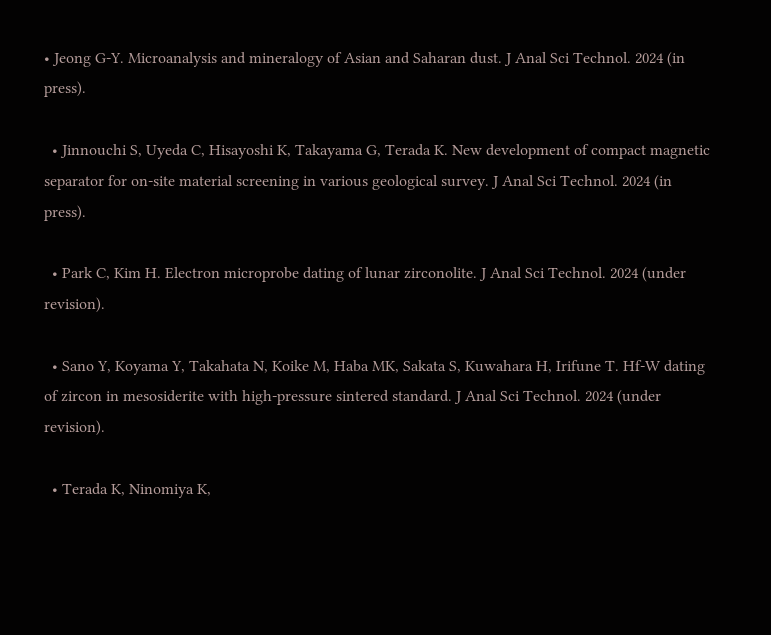• Jeong G-Y. Microanalysis and mineralogy of Asian and Saharan dust. J Anal Sci Technol. 2024 (in press).

  • Jinnouchi S, Uyeda C, Hisayoshi K, Takayama G, Terada K. New development of compact magnetic separator for on-site material screening in various geological survey. J Anal Sci Technol. 2024 (in press).

  • Park C, Kim H. Electron microprobe dating of lunar zirconolite. J Anal Sci Technol. 2024 (under revision).

  • Sano Y, Koyama Y, Takahata N, Koike M, Haba MK, Sakata S, Kuwahara H, Irifune T. Hf-W dating of zircon in mesosiderite with high-pressure sintered standard. J Anal Sci Technol. 2024 (under revision).

  • Terada K, Ninomiya K,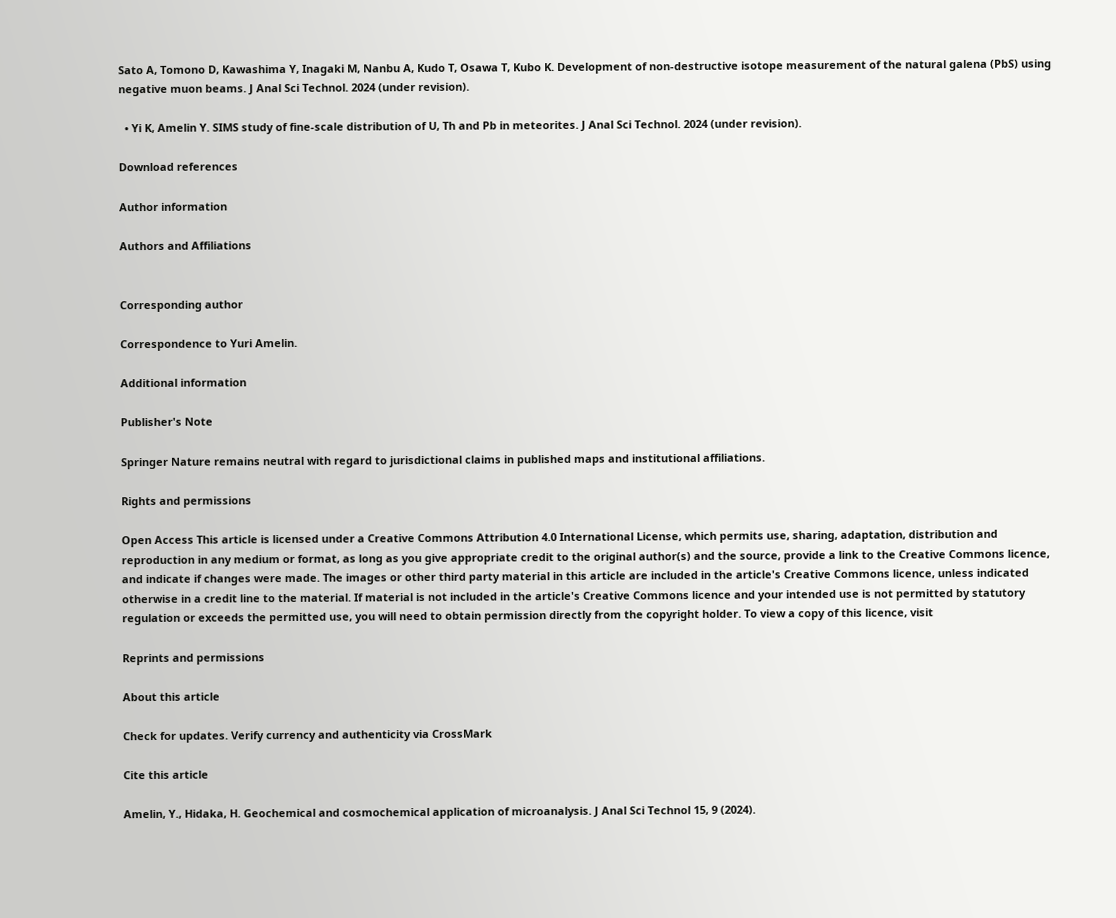Sato A, Tomono D, Kawashima Y, Inagaki M, Nanbu A, Kudo T, Osawa T, Kubo K. Development of non-destructive isotope measurement of the natural galena (PbS) using negative muon beams. J Anal Sci Technol. 2024 (under revision).

  • Yi K, Amelin Y. SIMS study of fine-scale distribution of U, Th and Pb in meteorites. J Anal Sci Technol. 2024 (under revision).

Download references

Author information

Authors and Affiliations


Corresponding author

Correspondence to Yuri Amelin.

Additional information

Publisher's Note

Springer Nature remains neutral with regard to jurisdictional claims in published maps and institutional affiliations.

Rights and permissions

Open Access This article is licensed under a Creative Commons Attribution 4.0 International License, which permits use, sharing, adaptation, distribution and reproduction in any medium or format, as long as you give appropriate credit to the original author(s) and the source, provide a link to the Creative Commons licence, and indicate if changes were made. The images or other third party material in this article are included in the article's Creative Commons licence, unless indicated otherwise in a credit line to the material. If material is not included in the article's Creative Commons licence and your intended use is not permitted by statutory regulation or exceeds the permitted use, you will need to obtain permission directly from the copyright holder. To view a copy of this licence, visit

Reprints and permissions

About this article

Check for updates. Verify currency and authenticity via CrossMark

Cite this article

Amelin, Y., Hidaka, H. Geochemical and cosmochemical application of microanalysis. J Anal Sci Technol 15, 9 (2024).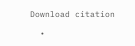Download citation

  •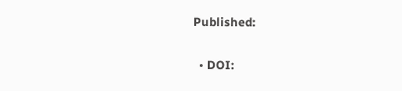Published:

  • DOI: